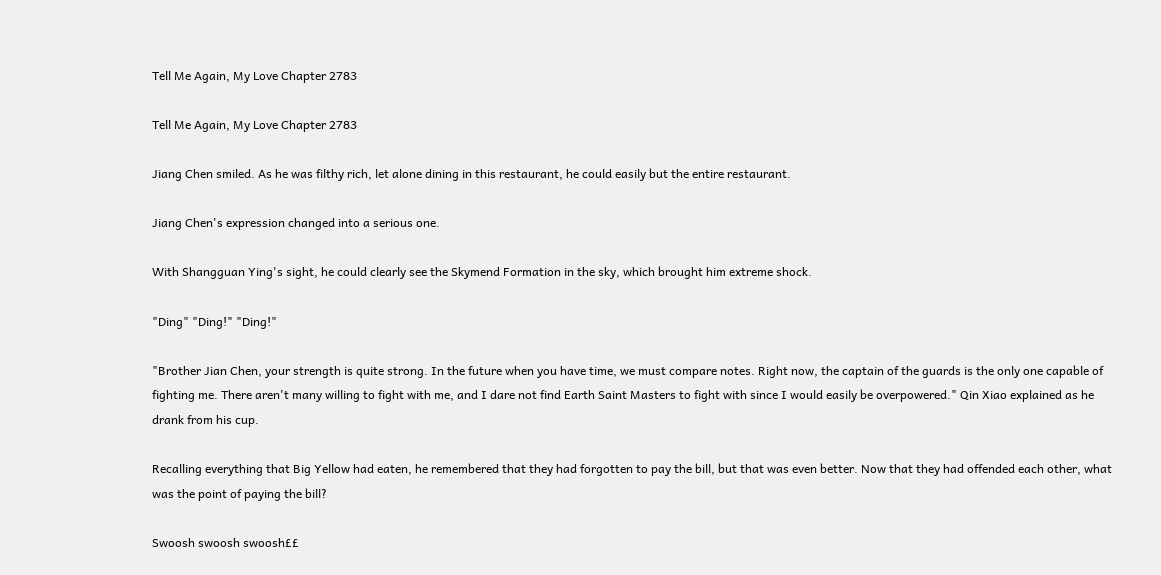Tell Me Again, My Love Chapter 2783

Tell Me Again, My Love Chapter 2783

Jiang Chen smiled. As he was filthy rich, let alone dining in this restaurant, he could easily but the entire restaurant.

Jiang Chen's expression changed into a serious one.

With Shangguan Ying's sight, he could clearly see the Skymend Formation in the sky, which brought him extreme shock.

"Ding" "Ding!" "Ding!"

"Brother Jian Chen, your strength is quite strong. In the future when you have time, we must compare notes. Right now, the captain of the guards is the only one capable of fighting me. There aren't many willing to fight with me, and I dare not find Earth Saint Masters to fight with since I would easily be overpowered." Qin Xiao explained as he drank from his cup.

Recalling everything that Big Yellow had eaten, he remembered that they had forgotten to pay the bill, but that was even better. Now that they had offended each other, what was the point of paying the bill?

Swoosh swoosh swoosh££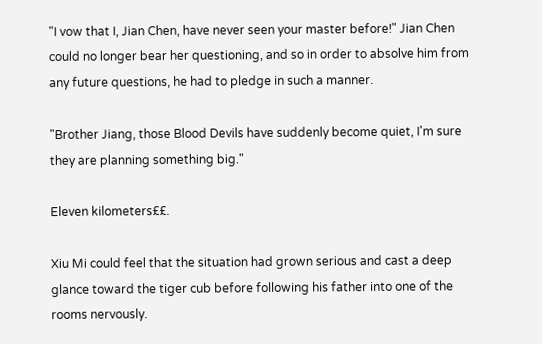"I vow that I, Jian Chen, have never seen your master before!" Jian Chen could no longer bear her questioning, and so in order to absolve him from any future questions, he had to pledge in such a manner.

"Brother Jiang, those Blood Devils have suddenly become quiet, I'm sure they are planning something big."

Eleven kilometers££.

Xiu Mi could feel that the situation had grown serious and cast a deep glance toward the tiger cub before following his father into one of the rooms nervously.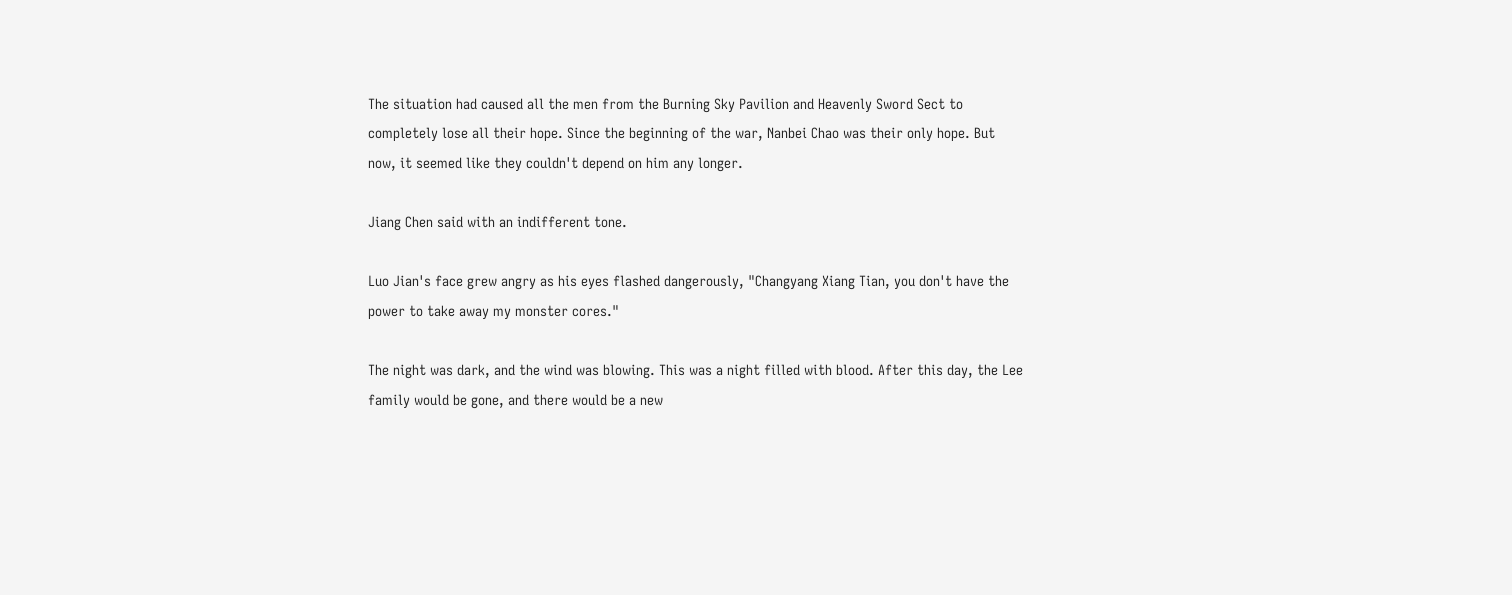The situation had caused all the men from the Burning Sky Pavilion and Heavenly Sword Sect to completely lose all their hope. Since the beginning of the war, Nanbei Chao was their only hope. But now, it seemed like they couldn't depend on him any longer.

Jiang Chen said with an indifferent tone.

Luo Jian's face grew angry as his eyes flashed dangerously, "Changyang Xiang Tian, you don't have the power to take away my monster cores."

The night was dark, and the wind was blowing. This was a night filled with blood. After this day, the Lee family would be gone, and there would be a new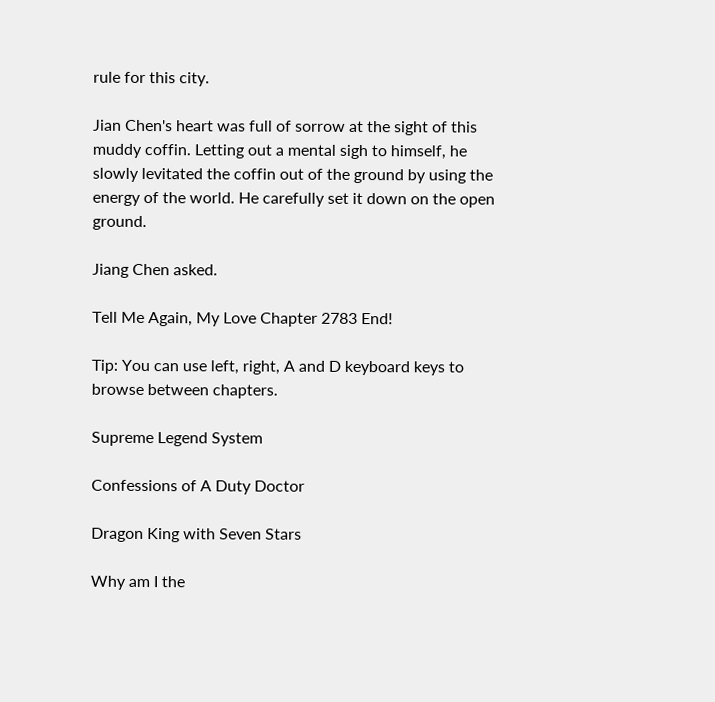rule for this city.

Jian Chen's heart was full of sorrow at the sight of this muddy coffin. Letting out a mental sigh to himself, he slowly levitated the coffin out of the ground by using the energy of the world. He carefully set it down on the open ground.

Jiang Chen asked.

Tell Me Again, My Love Chapter 2783 End!

Tip: You can use left, right, A and D keyboard keys to browse between chapters.

Supreme Legend System

Confessions of A Duty Doctor

Dragon King with Seven Stars

Why am I the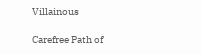Villainous

Carefree Path of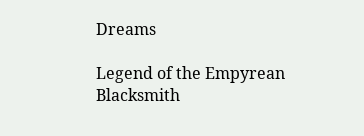Dreams

Legend of the Empyrean Blacksmith